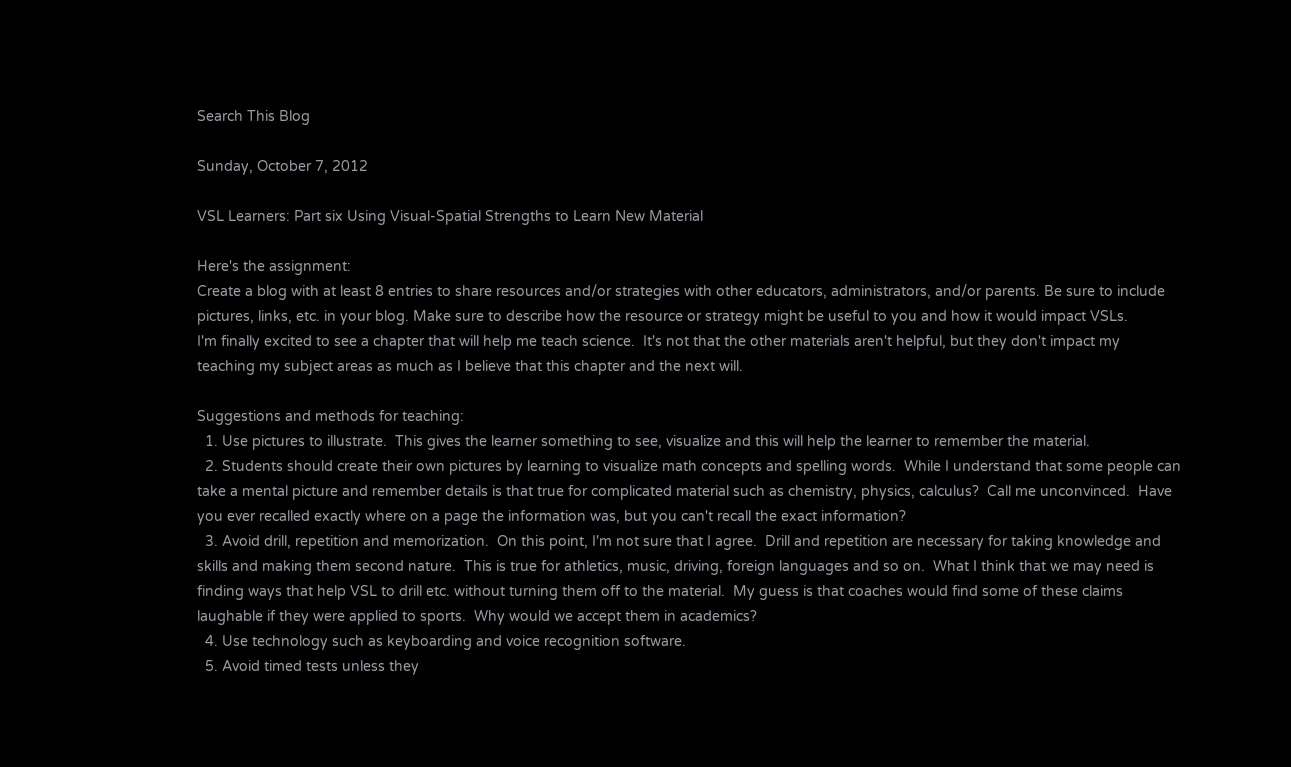Search This Blog

Sunday, October 7, 2012

VSL Learners: Part six Using Visual-Spatial Strengths to Learn New Material

Here's the assignment:
Create a blog with at least 8 entries to share resources and/or strategies with other educators, administrators, and/or parents. Be sure to include pictures, links, etc. in your blog. Make sure to describe how the resource or strategy might be useful to you and how it would impact VSLs.
I'm finally excited to see a chapter that will help me teach science.  It's not that the other materials aren't helpful, but they don't impact my teaching my subject areas as much as I believe that this chapter and the next will.

Suggestions and methods for teaching:
  1. Use pictures to illustrate.  This gives the learner something to see, visualize and this will help the learner to remember the material.
  2. Students should create their own pictures by learning to visualize math concepts and spelling words.  While I understand that some people can take a mental picture and remember details is that true for complicated material such as chemistry, physics, calculus?  Call me unconvinced.  Have you ever recalled exactly where on a page the information was, but you can't recall the exact information?
  3. Avoid drill, repetition and memorization.  On this point, I'm not sure that I agree.  Drill and repetition are necessary for taking knowledge and skills and making them second nature.  This is true for athletics, music, driving, foreign languages and so on.  What I think that we may need is finding ways that help VSL to drill etc. without turning them off to the material.  My guess is that coaches would find some of these claims laughable if they were applied to sports.  Why would we accept them in academics?
  4. Use technology such as keyboarding and voice recognition software.
  5. Avoid timed tests unless they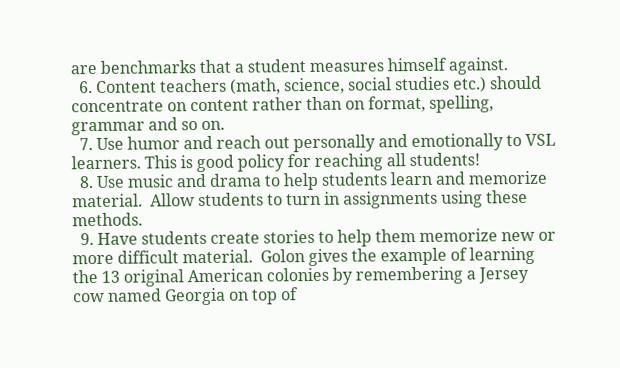are benchmarks that a student measures himself against.
  6. Content teachers (math, science, social studies etc.) should concentrate on content rather than on format, spelling, grammar and so on.
  7. Use humor and reach out personally and emotionally to VSL learners. This is good policy for reaching all students!
  8. Use music and drama to help students learn and memorize material.  Allow students to turn in assignments using these methods.
  9. Have students create stories to help them memorize new or more difficult material.  Golon gives the example of learning the 13 original American colonies by remembering a Jersey cow named Georgia on top of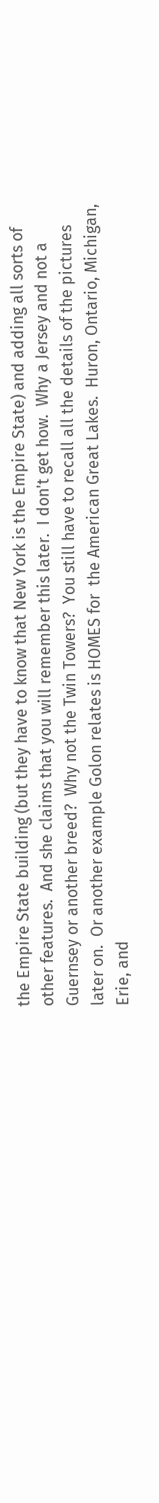the Empire State building (but they have to know that New York is the Empire State) and adding all sorts of other features.  And she claims that you will remember this later.  I don't get how.  Why a Jersey and not a Guernsey or another breed?  Why not the Twin Towers?  You still have to recall all the details of the pictures later on.  Or another example Golon relates is HOMES for  the American Great Lakes.  Huron, Ontario, Michigan, Erie, and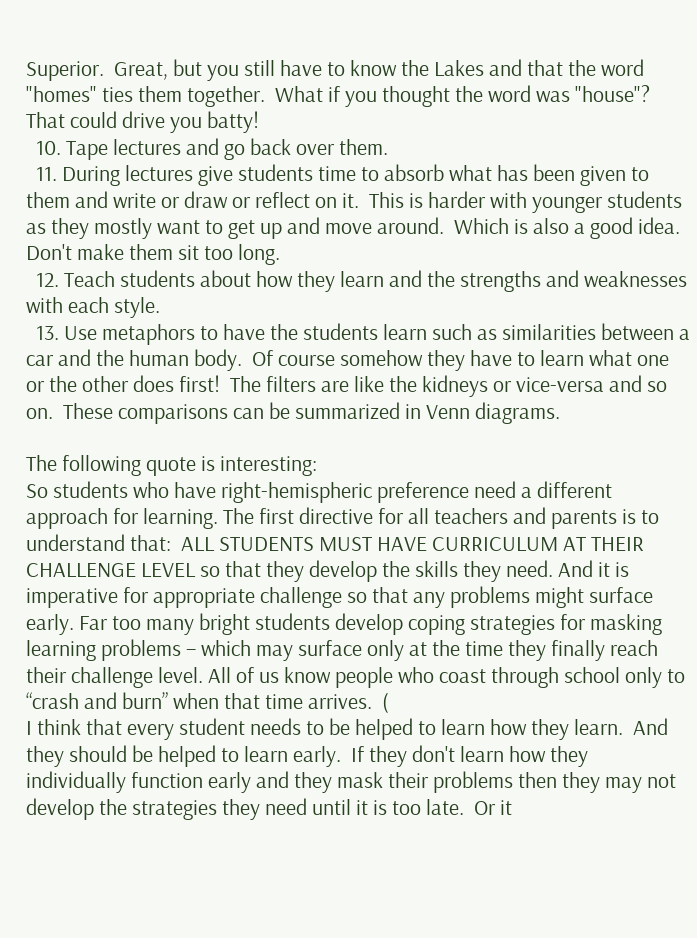Superior.  Great, but you still have to know the Lakes and that the word "homes" ties them together.  What if you thought the word was "house"?  That could drive you batty!
  10. Tape lectures and go back over them.
  11. During lectures give students time to absorb what has been given to them and write or draw or reflect on it.  This is harder with younger students as they mostly want to get up and move around.  Which is also a good idea.  Don't make them sit too long.
  12. Teach students about how they learn and the strengths and weaknesses with each style.
  13. Use metaphors to have the students learn such as similarities between a car and the human body.  Of course somehow they have to learn what one or the other does first!  The filters are like the kidneys or vice-versa and so on.  These comparisons can be summarized in Venn diagrams.

The following quote is interesting:
So students who have right-hemispheric preference need a different approach for learning. The first directive for all teachers and parents is to understand that:  ALL STUDENTS MUST HAVE CURRICULUM AT THEIR CHALLENGE LEVEL so that they develop the skills they need. And it is imperative for appropriate challenge so that any problems might surface early. Far too many bright students develop coping strategies for masking learning problems – which may surface only at the time they finally reach their challenge level. All of us know people who coast through school only to “crash and burn” when that time arrives.  (
I think that every student needs to be helped to learn how they learn.  And they should be helped to learn early.  If they don't learn how they individually function early and they mask their problems then they may not develop the strategies they need until it is too late.  Or it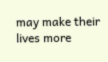may make their lives more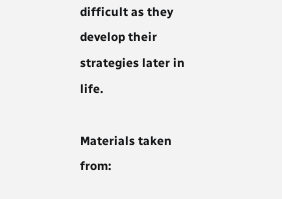difficult as they develop their strategies later in life.

Materials taken from: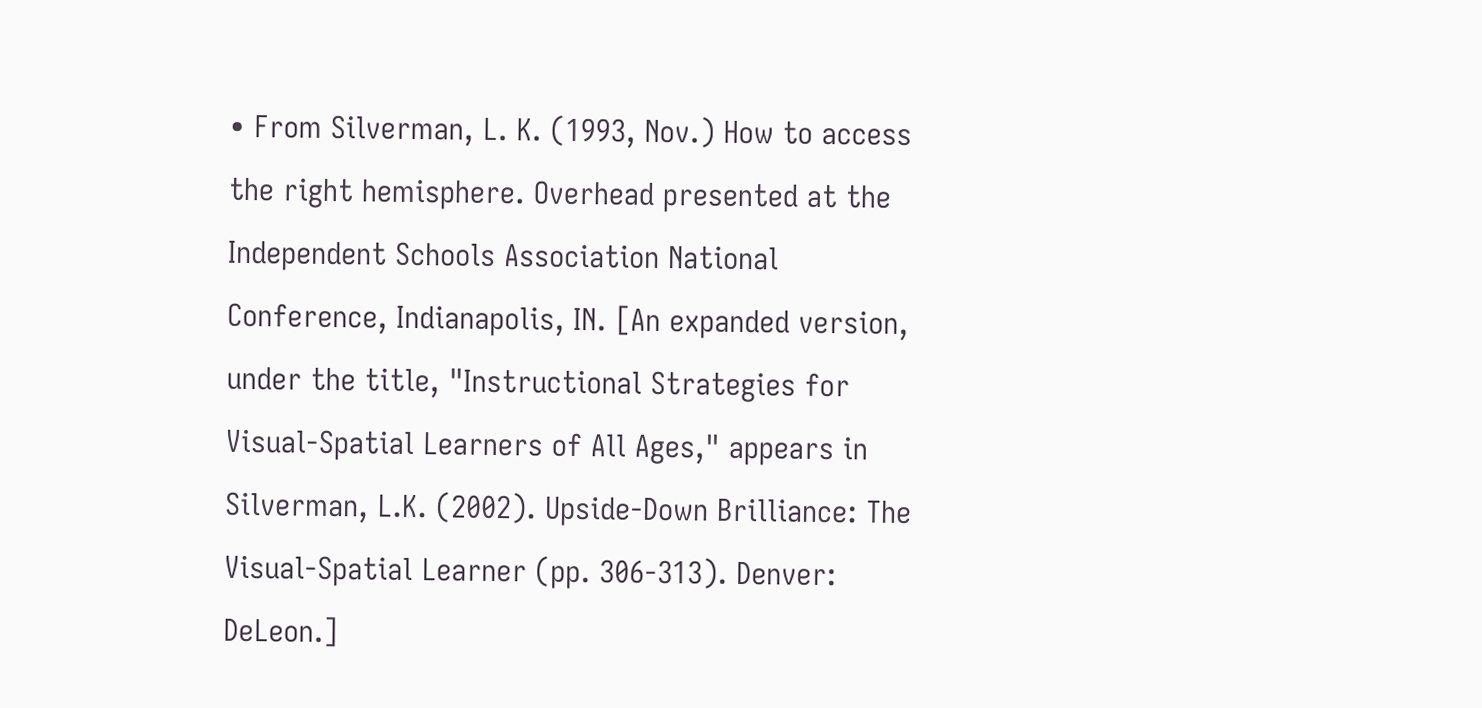• From Silverman, L. K. (1993, Nov.) How to access the right hemisphere. Overhead presented at the Independent Schools Association National Conference, Indianapolis, IN. [An expanded version, under the title, "Instructional Strategies for Visual-Spatial Learners of All Ages," appears in Silverman, L.K. (2002). Upside-Down Brilliance: The Visual-Spatial Learner (pp. 306-313). Denver: DeLeon.]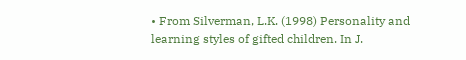• From Silverman, L.K. (1998) Personality and learning styles of gifted children. In J.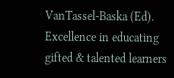VanTassel-Baska (Ed). Excellence in educating gifted & talented learners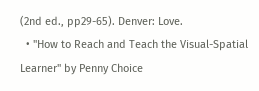(2nd ed., pp29-65). Denver: Love.
  • "How to Reach and Teach the Visual-Spatial Learner" by Penny Choice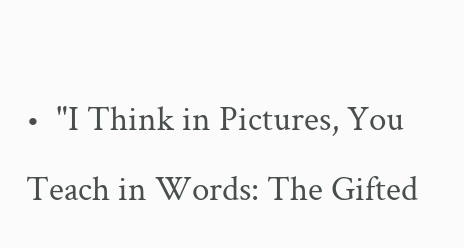•  "I Think in Pictures, You Teach in Words: The Gifted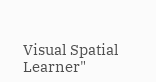Visual Spatial Learner"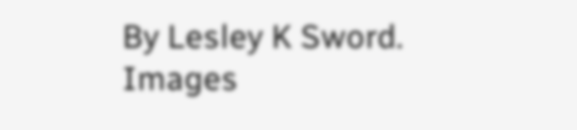By Lesley K Sword.
Images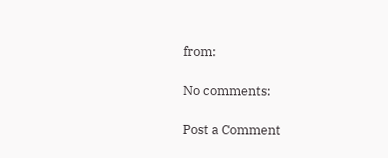from:

No comments:

Post a Comment